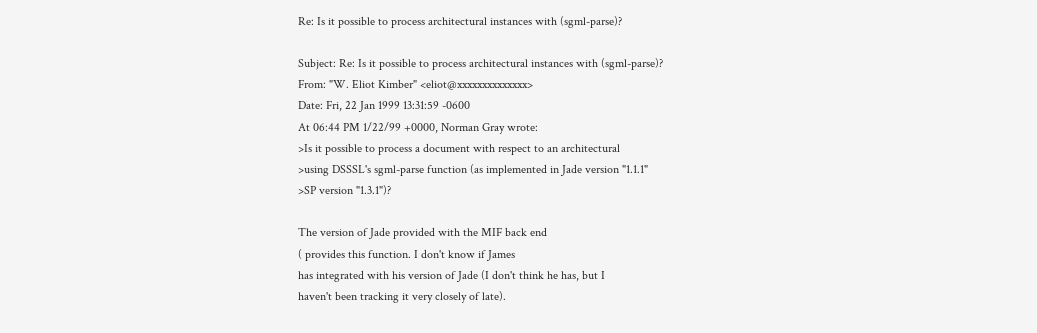Re: Is it possible to process architectural instances with (sgml-parse)?

Subject: Re: Is it possible to process architectural instances with (sgml-parse)?
From: "W. Eliot Kimber" <eliot@xxxxxxxxxxxxxx>
Date: Fri, 22 Jan 1999 13:31:59 -0600
At 06:44 PM 1/22/99 +0000, Norman Gray wrote:
>Is it possible to process a document with respect to an architectural
>using DSSSL's sgml-parse function (as implemented in Jade version "1.1.1"
>SP version "1.3.1")?

The version of Jade provided with the MIF back end
( provides this function. I don't know if James
has integrated with his version of Jade (I don't think he has, but I
haven't been tracking it very closely of late).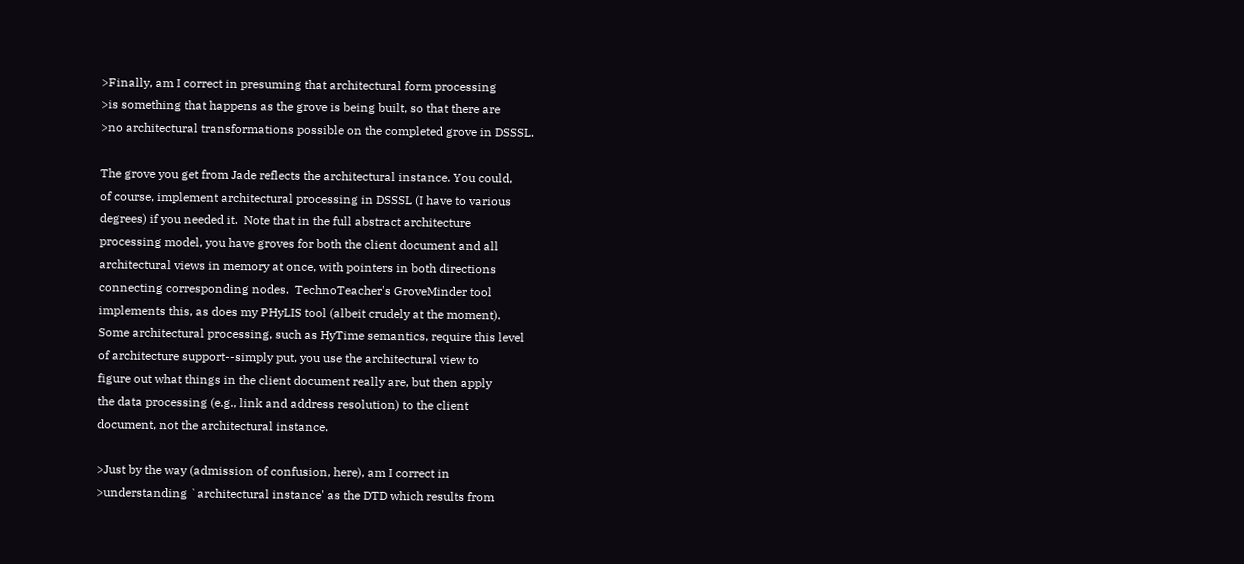>Finally, am I correct in presuming that architectural form processing
>is something that happens as the grove is being built, so that there are
>no architectural transformations possible on the completed grove in DSSSL.

The grove you get from Jade reflects the architectural instance. You could,
of course, implement architectural processing in DSSSL (I have to various
degrees) if you needed it.  Note that in the full abstract architecture
processing model, you have groves for both the client document and all
architectural views in memory at once, with pointers in both directions
connecting corresponding nodes.  TechnoTeacher's GroveMinder tool
implements this, as does my PHyLIS tool (albeit crudely at the moment).
Some architectural processing, such as HyTime semantics, require this level
of architecture support--simply put, you use the architectural view to
figure out what things in the client document really are, but then apply
the data processing (e.g., link and address resolution) to the client
document, not the architectural instance.

>Just by the way (admission of confusion, here), am I correct in
>understanding `architectural instance' as the DTD which results from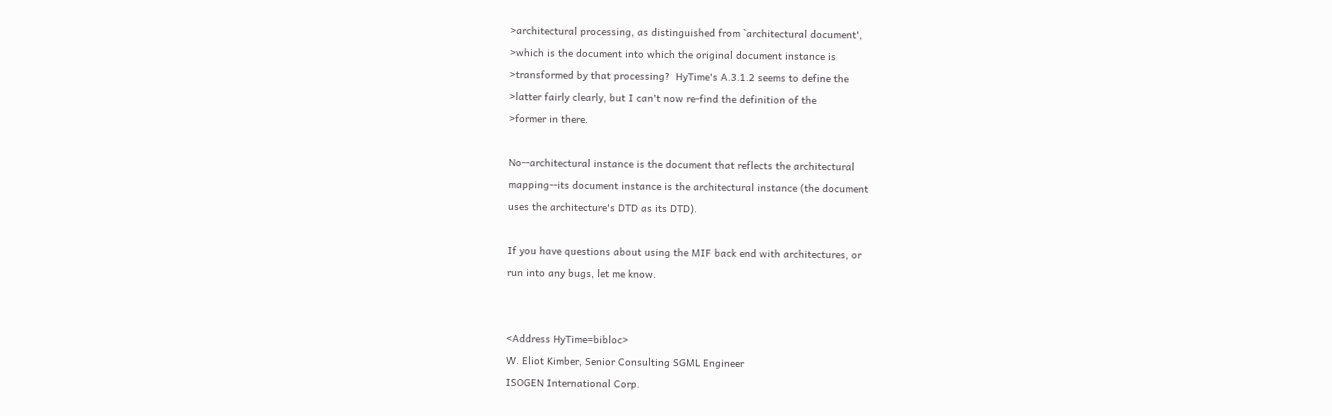>architectural processing, as distinguished from `architectural document',
>which is the document into which the original document instance is
>transformed by that processing?  HyTime's A.3.1.2 seems to define the
>latter fairly clearly, but I can't now re-find the definition of the
>former in there.

No--architectural instance is the document that reflects the architectural
mapping--its document instance is the architectural instance (the document
uses the architecture's DTD as its DTD).

If you have questions about using the MIF back end with architectures, or
run into any bugs, let me know.


<Address HyTime=bibloc>
W. Eliot Kimber, Senior Consulting SGML Engineer
ISOGEN International Corp.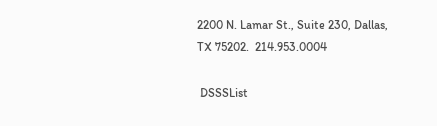2200 N. Lamar St., Suite 230, Dallas, TX 75202.  214.953.0004

 DSSSList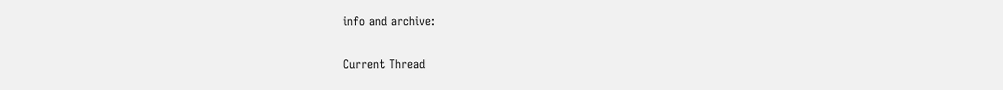info and archive:

Current Thread